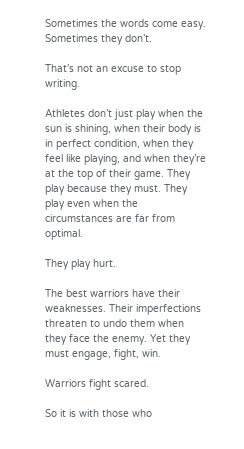Sometimes the words come easy. Sometimes they don’t.

That’s not an excuse to stop writing.

Athletes don’t just play when the sun is shining, when their body is in perfect condition, when they feel like playing, and when they’re at the top of their game. They play because they must. They play even when the circumstances are far from optimal.

They play hurt.

The best warriors have their weaknesses. Their imperfections threaten to undo them when they face the enemy. Yet they must engage, fight, win.

Warriors fight scared.

So it is with those who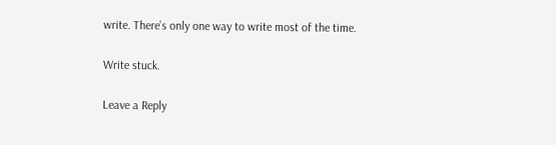write. There’s only one way to write most of the time.

Write stuck.

Leave a Reply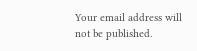Your email address will not be published.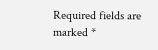Required fields are marked *